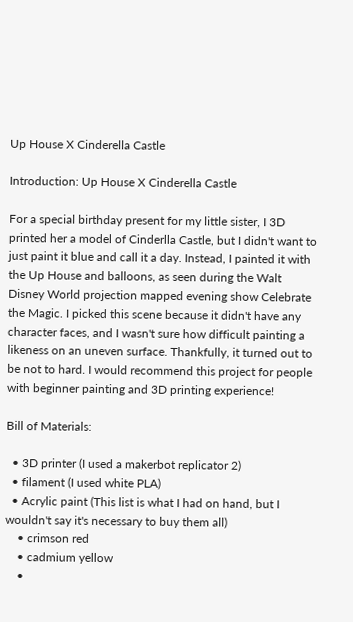Up House X Cinderella Castle

Introduction: Up House X Cinderella Castle

For a special birthday present for my little sister, I 3D printed her a model of Cinderlla Castle, but I didn't want to just paint it blue and call it a day. Instead, I painted it with the Up House and balloons, as seen during the Walt Disney World projection mapped evening show Celebrate the Magic. I picked this scene because it didn't have any character faces, and I wasn't sure how difficult painting a likeness on an uneven surface. Thankfully, it turned out to be not to hard. I would recommend this project for people with beginner painting and 3D printing experience!

Bill of Materials:

  • 3D printer (I used a makerbot replicator 2)
  • filament (I used white PLA)
  • Acrylic paint (This list is what I had on hand, but I wouldn't say it's necessary to buy them all)
    • crimson red
    • cadmium yellow
    •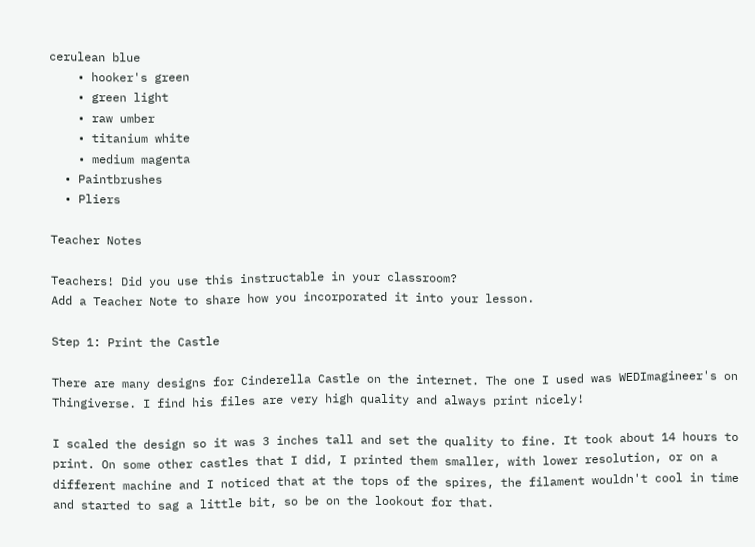cerulean blue
    • hooker's green
    • green light
    • raw umber
    • titanium white
    • medium magenta
  • Paintbrushes
  • Pliers

Teacher Notes

Teachers! Did you use this instructable in your classroom?
Add a Teacher Note to share how you incorporated it into your lesson.

Step 1: Print the Castle

There are many designs for Cinderella Castle on the internet. The one I used was WEDImagineer's on Thingiverse. I find his files are very high quality and always print nicely!

I scaled the design so it was 3 inches tall and set the quality to fine. It took about 14 hours to print. On some other castles that I did, I printed them smaller, with lower resolution, or on a different machine and I noticed that at the tops of the spires, the filament wouldn't cool in time and started to sag a little bit, so be on the lookout for that.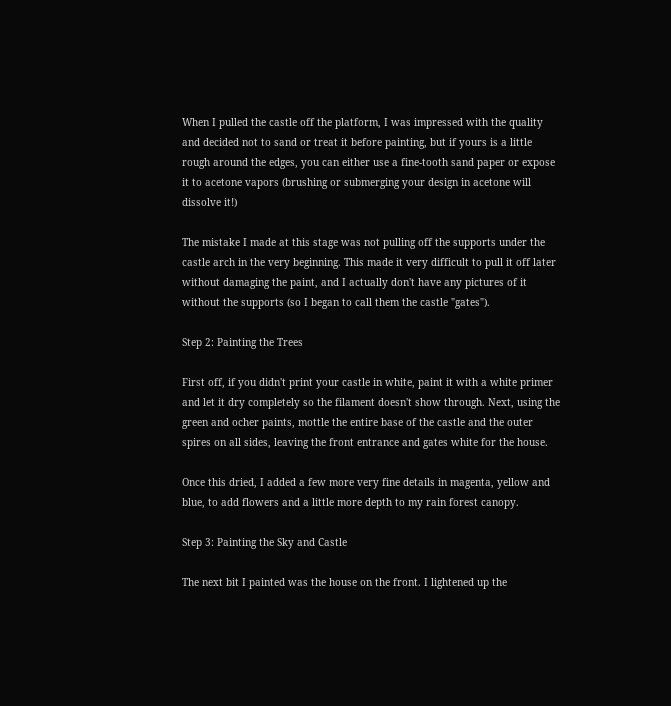When I pulled the castle off the platform, I was impressed with the quality and decided not to sand or treat it before painting, but if yours is a little rough around the edges, you can either use a fine-tooth sand paper or expose it to acetone vapors (brushing or submerging your design in acetone will dissolve it!)

The mistake I made at this stage was not pulling off the supports under the castle arch in the very beginning. This made it very difficult to pull it off later without damaging the paint, and I actually don't have any pictures of it without the supports (so I began to call them the castle "gates").

Step 2: Painting the Trees

First off, if you didn't print your castle in white, paint it with a white primer and let it dry completely so the filament doesn't show through. Next, using the green and ocher paints, mottle the entire base of the castle and the outer spires on all sides, leaving the front entrance and gates white for the house.

Once this dried, I added a few more very fine details in magenta, yellow and blue, to add flowers and a little more depth to my rain forest canopy.

Step 3: Painting the Sky and Castle

The next bit I painted was the house on the front. I lightened up the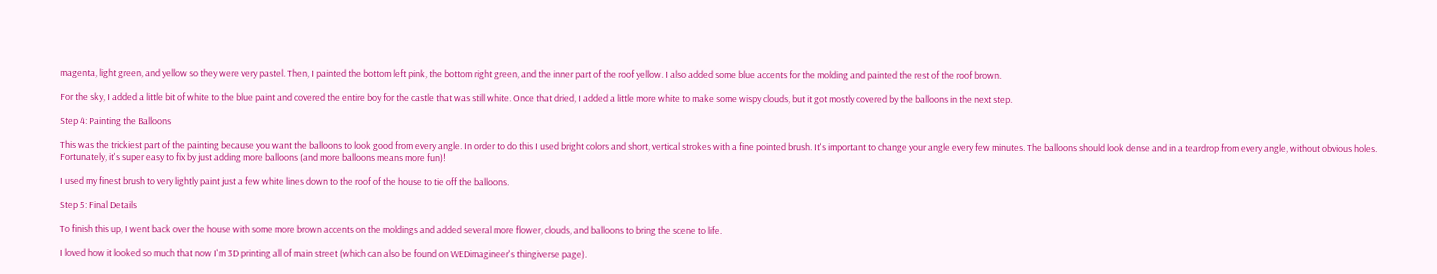magenta, light green, and yellow so they were very pastel. Then, I painted the bottom left pink, the bottom right green, and the inner part of the roof yellow. I also added some blue accents for the molding and painted the rest of the roof brown.

For the sky, I added a little bit of white to the blue paint and covered the entire boy for the castle that was still white. Once that dried, I added a little more white to make some wispy clouds, but it got mostly covered by the balloons in the next step.

Step 4: Painting the Balloons

This was the trickiest part of the painting because you want the balloons to look good from every angle. In order to do this I used bright colors and short, vertical strokes with a fine pointed brush. It's important to change your angle every few minutes. The balloons should look dense and in a teardrop from every angle, without obvious holes. Fortunately, it's super easy to fix by just adding more balloons (and more balloons means more fun)!

I used my finest brush to very lightly paint just a few white lines down to the roof of the house to tie off the balloons.

Step 5: Final Details

To finish this up, I went back over the house with some more brown accents on the moldings and added several more flower, clouds, and balloons to bring the scene to life.

I loved how it looked so much that now I'm 3D printing all of main street (which can also be found on WEDimagineer's thingiverse page).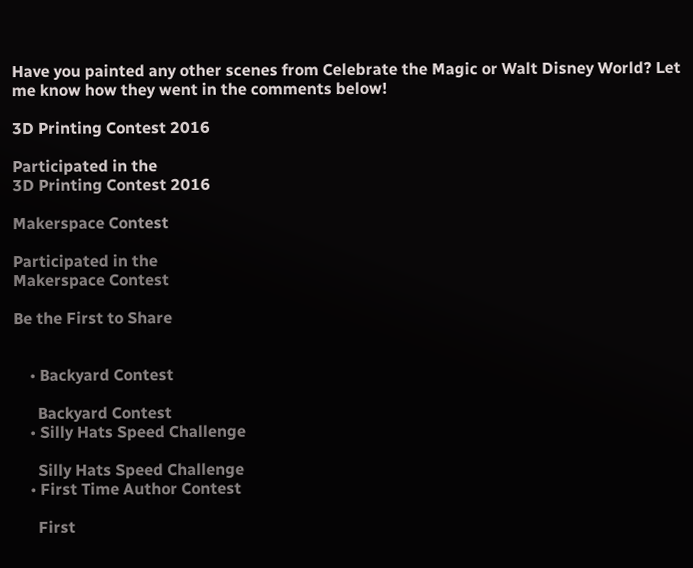Have you painted any other scenes from Celebrate the Magic or Walt Disney World? Let me know how they went in the comments below!

3D Printing Contest 2016

Participated in the
3D Printing Contest 2016

Makerspace Contest

Participated in the
Makerspace Contest

Be the First to Share


    • Backyard Contest

      Backyard Contest
    • Silly Hats Speed Challenge

      Silly Hats Speed Challenge
    • First Time Author Contest

      First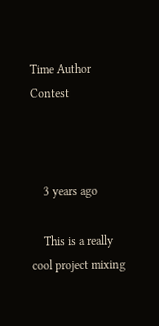Time Author Contest



    3 years ago

    This is a really cool project mixing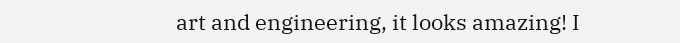art and engineering, it looks amazing! I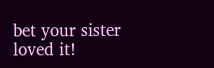bet your sister loved it!